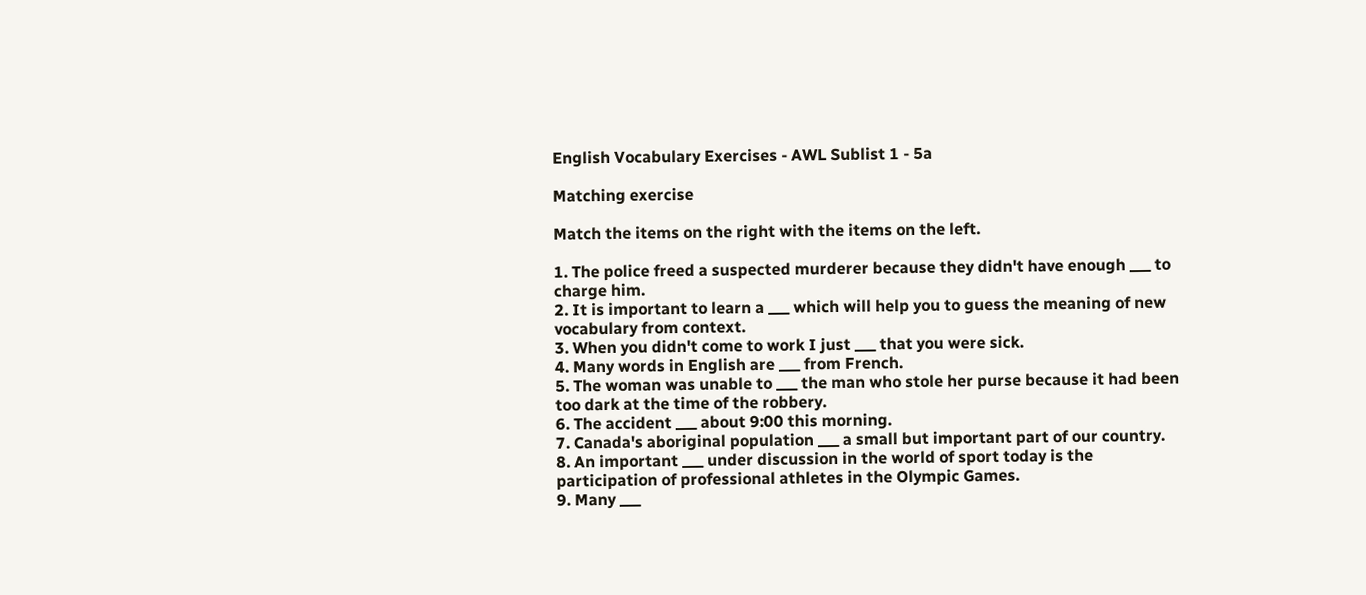English Vocabulary Exercises - AWL Sublist 1 - 5a

Matching exercise

Match the items on the right with the items on the left.

1. The police freed a suspected murderer because they didn't have enough ___ to charge him.
2. It is important to learn a ___ which will help you to guess the meaning of new vocabulary from context.
3. When you didn't come to work I just ___ that you were sick.
4. Many words in English are ___ from French.
5. The woman was unable to ___ the man who stole her purse because it had been too dark at the time of the robbery.
6. The accident ___ about 9:00 this morning.
7. Canada's aboriginal population ___ a small but important part of our country.
8. An important ___ under discussion in the world of sport today is the participation of professional athletes in the Olympic Games.
9. Many ___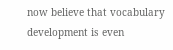now believe that vocabulary development is even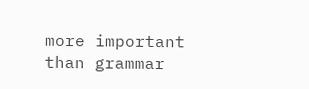more important than grammar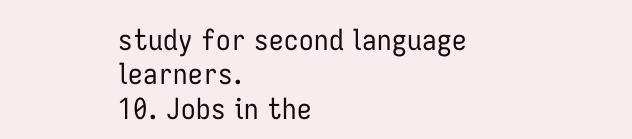study for second language learners.
10. Jobs in the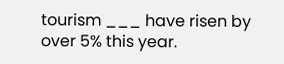tourism ___ have risen by over 5% this year.